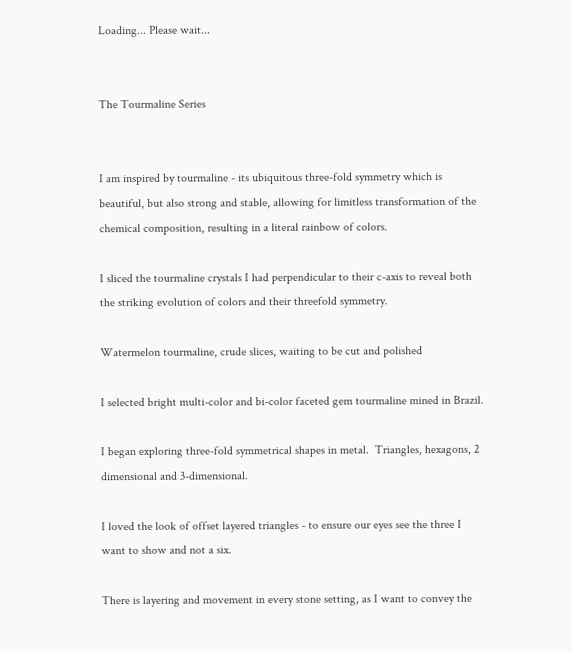Loading... Please wait...


The Tourmaline Series


I am inspired by tourmaline - its ubiquitous three-fold symmetry which is beautiful, but also strong and stable, allowing for limitless transformation of the chemical composition, resulting in a literal rainbow of colors.

I sliced the tourmaline crystals I had perpendicular to their c-axis to reveal both the striking evolution of colors and their threefold symmetry.

Watermelon tourmaline, crude slices, waiting to be cut and polished

I selected bright multi-color and bi-color faceted gem tourmaline mined in Brazil.

I began exploring three-fold symmetrical shapes in metal.  Triangles, hexagons, 2 dimensional and 3-dimensional.

I loved the look of offset layered triangles - to ensure our eyes see the three I want to show and not a six.

There is layering and movement in every stone setting, as I want to convey the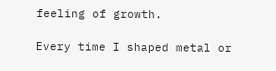feeling of growth.

Every time I shaped metal or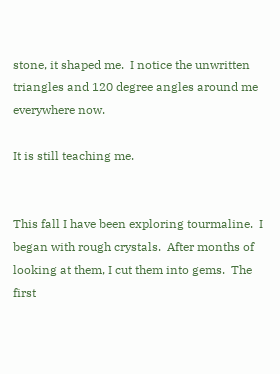stone, it shaped me.  I notice the unwritten triangles and 120 degree angles around me everywhere now.

It is still teaching me.


This fall I have been exploring tourmaline.  I began with rough crystals.  After months of looking at them, I cut them into gems.  The first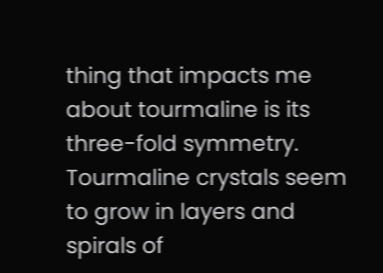thing that impacts me about tourmaline is its three-fold symmetry.  Tourmaline crystals seem to grow in layers and spirals of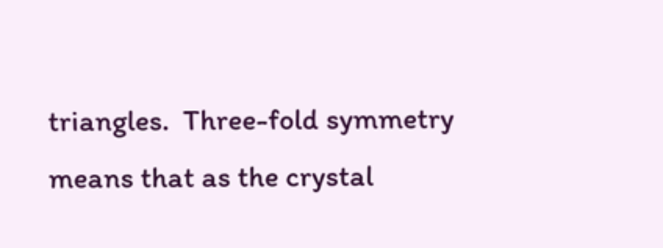triangles.  Three-fold symmetry means that as the crystal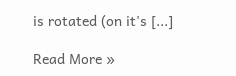is rotated (on it's [...]

Read More »